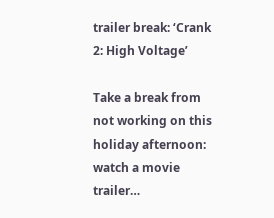trailer break: ‘Crank 2: High Voltage’

Take a break from not working on this holiday afternoon: watch a movie trailer…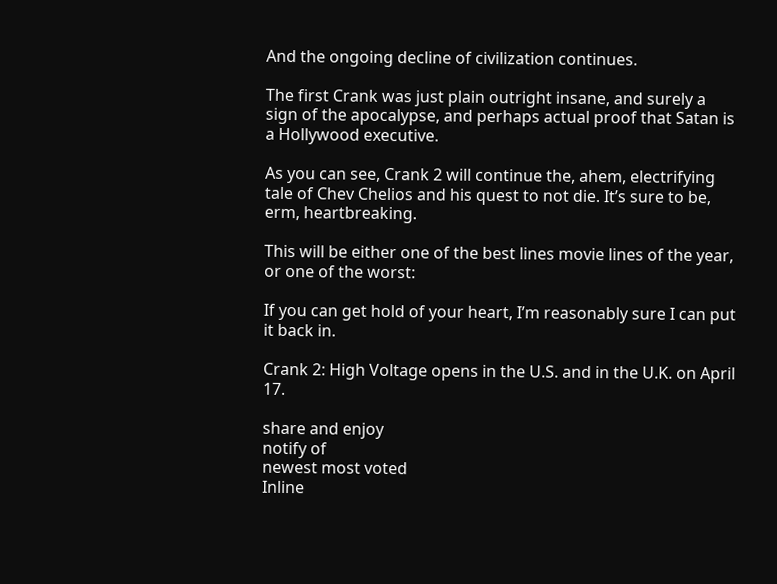And the ongoing decline of civilization continues.

The first Crank was just plain outright insane, and surely a sign of the apocalypse, and perhaps actual proof that Satan is a Hollywood executive.

As you can see, Crank 2 will continue the, ahem, electrifying tale of Chev Chelios and his quest to not die. It’s sure to be, erm, heartbreaking.

This will be either one of the best lines movie lines of the year, or one of the worst:

If you can get hold of your heart, I’m reasonably sure I can put it back in.

Crank 2: High Voltage opens in the U.S. and in the U.K. on April 17.

share and enjoy
notify of
newest most voted
Inline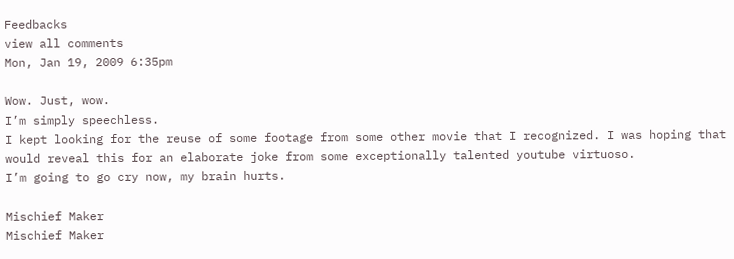Feedbacks
view all comments
Mon, Jan 19, 2009 6:35pm

Wow. Just, wow.
I’m simply speechless.
I kept looking for the reuse of some footage from some other movie that I recognized. I was hoping that would reveal this for an elaborate joke from some exceptionally talented youtube virtuoso.
I’m going to go cry now, my brain hurts.

Mischief Maker
Mischief Maker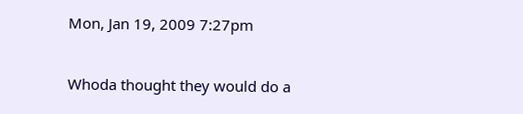Mon, Jan 19, 2009 7:27pm

Whoda thought they would do a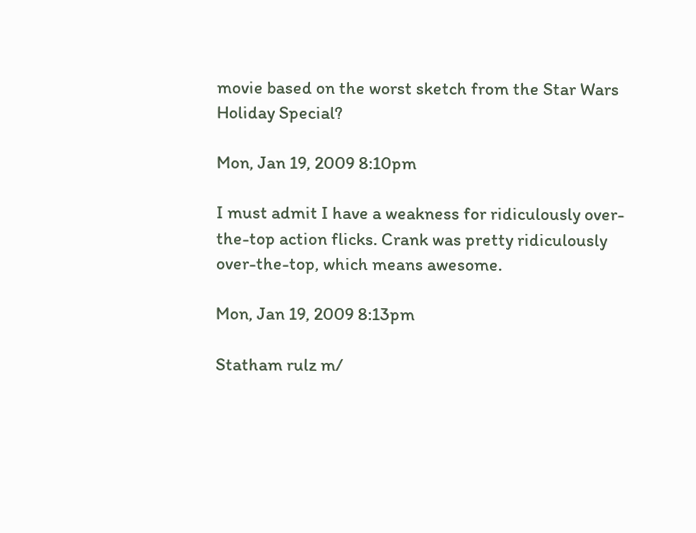movie based on the worst sketch from the Star Wars Holiday Special?

Mon, Jan 19, 2009 8:10pm

I must admit I have a weakness for ridiculously over-the-top action flicks. Crank was pretty ridiculously over-the-top, which means awesome.

Mon, Jan 19, 2009 8:13pm

Statham rulz m/